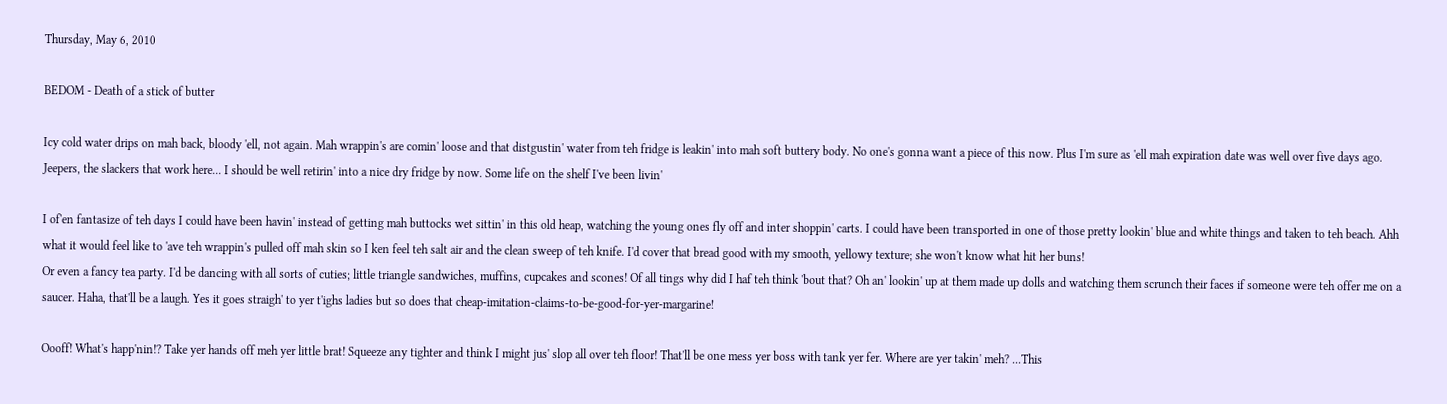Thursday, May 6, 2010

BEDOM - Death of a stick of butter

Icy cold water drips on mah back, bloody 'ell, not again. Mah wrappin's are comin' loose and that distgustin' water from teh fridge is leakin' into mah soft buttery body. No one's gonna want a piece of this now. Plus I'm sure as 'ell mah expiration date was well over five days ago.
Jeepers, the slackers that work here... I should be well retirin' into a nice dry fridge by now. Some life on the shelf I've been livin'

I of'en fantasize of teh days I could have been havin' instead of getting mah buttocks wet sittin' in this old heap, watching the young ones fly off and inter shoppin' carts. I could have been transported in one of those pretty lookin' blue and white things and taken to teh beach. Ahh what it would feel like to 'ave teh wrappin's pulled off mah skin so I ken feel teh salt air and the clean sweep of teh knife. I'd cover that bread good with my smooth, yellowy texture; she won't know what hit her buns!
Or even a fancy tea party. I'd be dancing with all sorts of cuties; little triangle sandwiches, muffins, cupcakes and scones! Of all tings why did I haf teh think 'bout that? Oh an' lookin' up at them made up dolls and watching them scrunch their faces if someone were teh offer me on a saucer. Haha, that'll be a laugh. Yes it goes straigh' to yer t'ighs ladies but so does that cheap-imitation-claims-to-be-good-for-yer-margarine!

Oooff! What's happ'nin!? Take yer hands off meh yer little brat! Squeeze any tighter and think I might jus' slop all over teh floor! That'll be one mess yer boss with tank yer fer. Where are yer takin' meh? ...This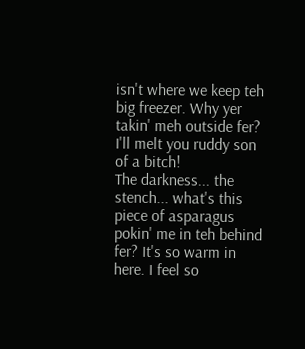isn't where we keep teh big freezer. Why yer takin' meh outside fer? I'll melt you ruddy son of a bitch!
The darkness... the stench... what's this piece of asparagus pokin' me in teh behind fer? It's so warm in here. I feel so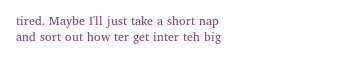tired. Maybe I'll just take a short nap and sort out how ter get inter teh big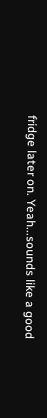fridge later on. Yeah...sounds like a good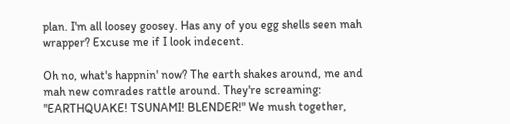plan. I'm all loosey goosey. Has any of you egg shells seen mah wrapper? Excuse me if I look indecent.

Oh no, what's happnin' now? The earth shakes around, me and mah new comrades rattle around. They're screaming: "EARTHQUAKE! TSUNAMI! BLENDER!" We mush together,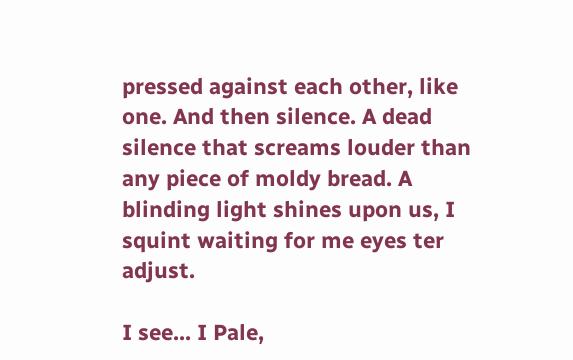pressed against each other, like one. And then silence. A dead silence that screams louder than any piece of moldy bread. A blinding light shines upon us, I squint waiting for me eyes ter adjust.

I see... I Pale,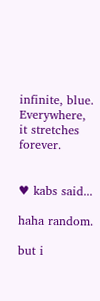infinite, blue. Everywhere, it stretches forever.


♥ kabs said...

haha random.

but i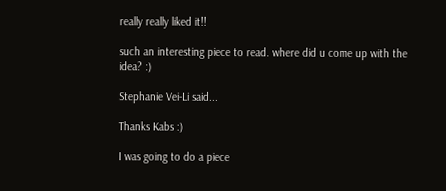really really liked it!!

such an interesting piece to read. where did u come up with the idea? :)

Stephanie Vei-Li said...

Thanks Kabs :)

I was going to do a piece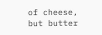of cheese, but butter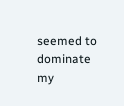seemed to dominate my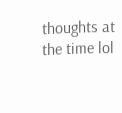thoughts at the time lol